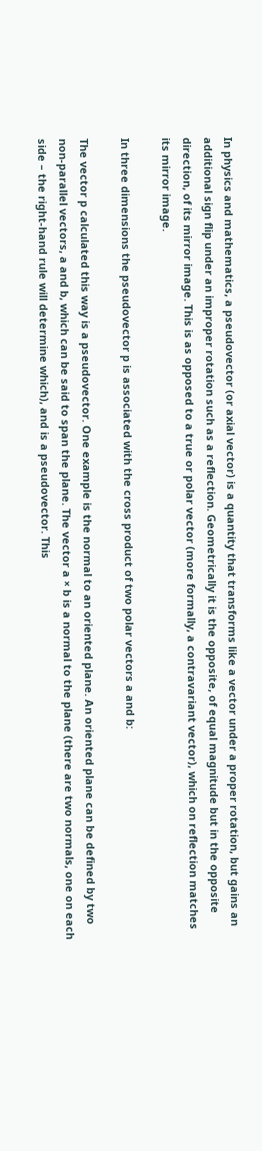In physics and mathematics, a pseudovector (or axial vector) is a quantity that transforms like a vector under a proper rotation, but gains an additional sign flip under an improper rotation such as a reflection. Geometrically it is the opposite, of equal magnitude but in the opposite direction, of its mirror image. This is as opposed to a true or polar vector (more formally, a contravariant vector), which on reflection matches its mirror image.

In three dimensions the pseudovector p is associated with the cross product of two polar vectors a and b:

The vector p calculated this way is a pseudovector. One example is the normal to an oriented plane. An oriented plane can be defined by two non-parallel vectors, a and b, which can be said to span the plane. The vector a × b is a normal to the plane (there are two normals, one on each side – the right-hand rule will determine which), and is a pseudovector. This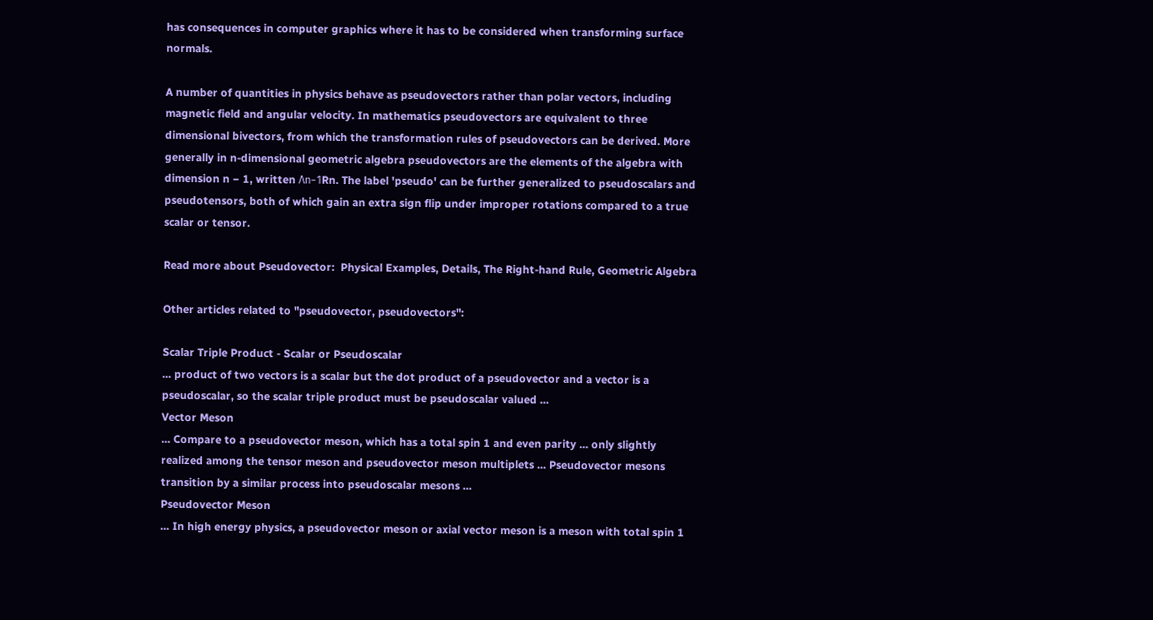has consequences in computer graphics where it has to be considered when transforming surface normals.

A number of quantities in physics behave as pseudovectors rather than polar vectors, including magnetic field and angular velocity. In mathematics pseudovectors are equivalent to three dimensional bivectors, from which the transformation rules of pseudovectors can be derived. More generally in n-dimensional geometric algebra pseudovectors are the elements of the algebra with dimension n − 1, written Λn−1Rn. The label 'pseudo' can be further generalized to pseudoscalars and pseudotensors, both of which gain an extra sign flip under improper rotations compared to a true scalar or tensor.

Read more about Pseudovector:  Physical Examples, Details, The Right-hand Rule, Geometric Algebra

Other articles related to "pseudovector, pseudovectors":

Scalar Triple Product - Scalar or Pseudoscalar
... product of two vectors is a scalar but the dot product of a pseudovector and a vector is a pseudoscalar, so the scalar triple product must be pseudoscalar valued ...
Vector Meson
... Compare to a pseudovector meson, which has a total spin 1 and even parity ... only slightly realized among the tensor meson and pseudovector meson multiplets ... Pseudovector mesons transition by a similar process into pseudoscalar mesons ...
Pseudovector Meson
... In high energy physics, a pseudovector meson or axial vector meson is a meson with total spin 1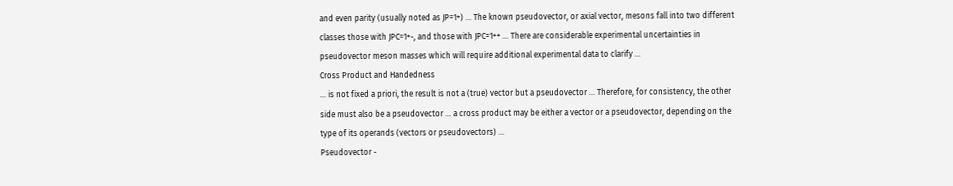and even parity (usually noted as JP=1+) ... The known pseudovector, or axial vector, mesons fall into two different classes those with JPC=1+-, and those with JPC=1++ ... There are considerable experimental uncertainties in pseudovector meson masses which will require additional experimental data to clarify ...
Cross Product and Handedness
... is not fixed a priori, the result is not a (true) vector but a pseudovector ... Therefore, for consistency, the other side must also be a pseudovector ... a cross product may be either a vector or a pseudovector, depending on the type of its operands (vectors or pseudovectors) ...
Pseudovector -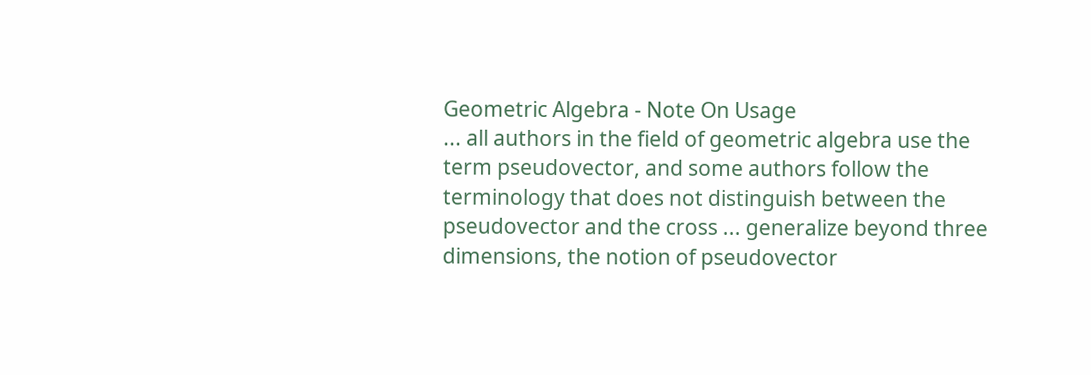Geometric Algebra - Note On Usage
... all authors in the field of geometric algebra use the term pseudovector, and some authors follow the terminology that does not distinguish between the pseudovector and the cross ... generalize beyond three dimensions, the notion of pseudovector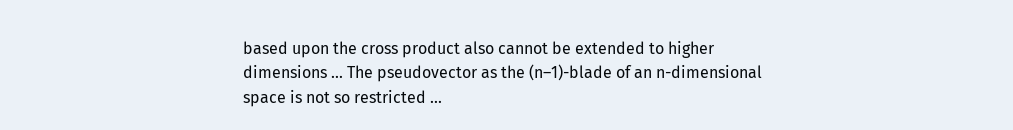based upon the cross product also cannot be extended to higher dimensions ... The pseudovector as the (n–1)-blade of an n-dimensional space is not so restricted ...